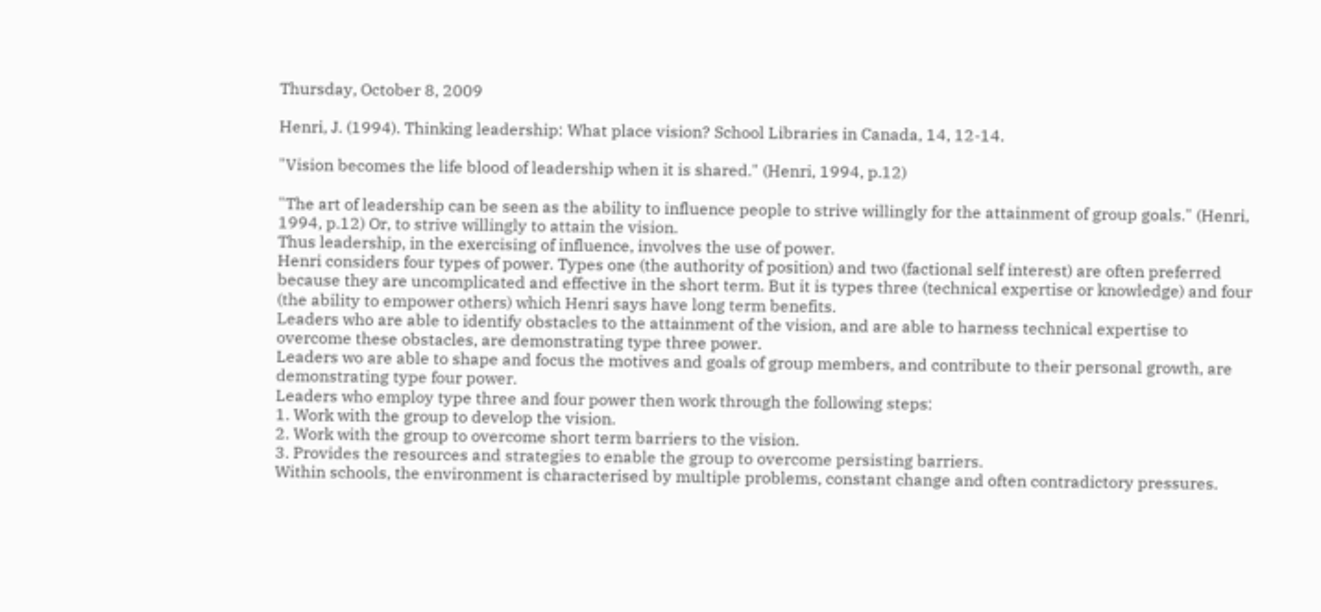Thursday, October 8, 2009

Henri, J. (1994). Thinking leadership: What place vision? School Libraries in Canada, 14, 12-14.

"Vision becomes the life blood of leadership when it is shared." (Henri, 1994, p.12)

"The art of leadership can be seen as the ability to influence people to strive willingly for the attainment of group goals." (Henri, 1994, p.12) Or, to strive willingly to attain the vision.
Thus leadership, in the exercising of influence, involves the use of power.
Henri considers four types of power. Types one (the authority of position) and two (factional self interest) are often preferred because they are uncomplicated and effective in the short term. But it is types three (technical expertise or knowledge) and four (the ability to empower others) which Henri says have long term benefits.
Leaders who are able to identify obstacles to the attainment of the vision, and are able to harness technical expertise to overcome these obstacles, are demonstrating type three power.
Leaders wo are able to shape and focus the motives and goals of group members, and contribute to their personal growth, are demonstrating type four power.
Leaders who employ type three and four power then work through the following steps:
1. Work with the group to develop the vision.
2. Work with the group to overcome short term barriers to the vision.
3. Provides the resources and strategies to enable the group to overcome persisting barriers.
Within schools, the environment is characterised by multiple problems, constant change and often contradictory pressures.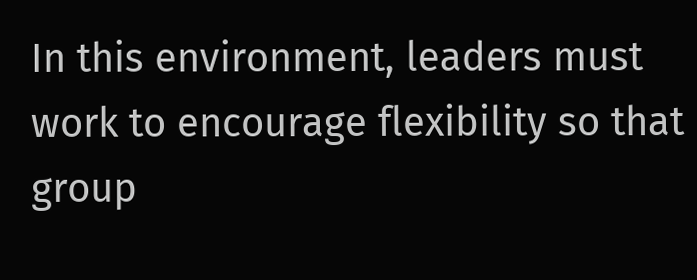In this environment, leaders must work to encourage flexibility so that group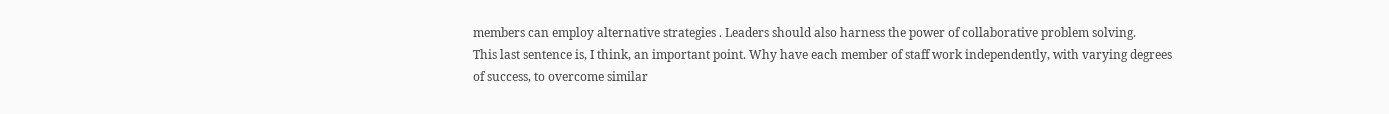members can employ alternative strategies . Leaders should also harness the power of collaborative problem solving.
This last sentence is, I think, an important point. Why have each member of staff work independently, with varying degrees of success, to overcome similar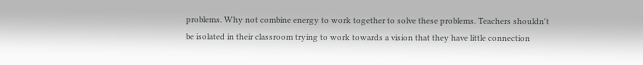problems. Why not combine energy to work together to solve these problems. Teachers shouldn't be isolated in their classroom trying to work towards a vision that they have little connection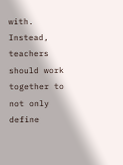with. Instead, teachers should work together to not only define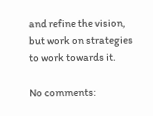and refine the vision, but work on strategies to work towards it.

No comments: